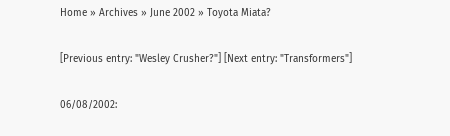Home » Archives » June 2002 » Toyota Miata?

[Previous entry: "Wesley Crusher?"] [Next entry: "Transformers"]

06/08/2002: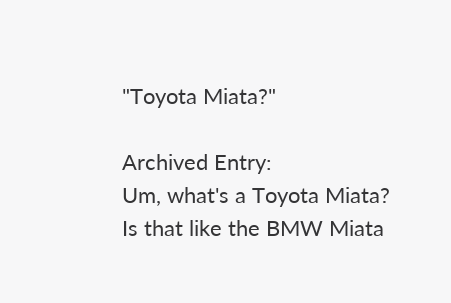"Toyota Miata?"

Archived Entry:
Um, what's a Toyota Miata? Is that like the BMW Miata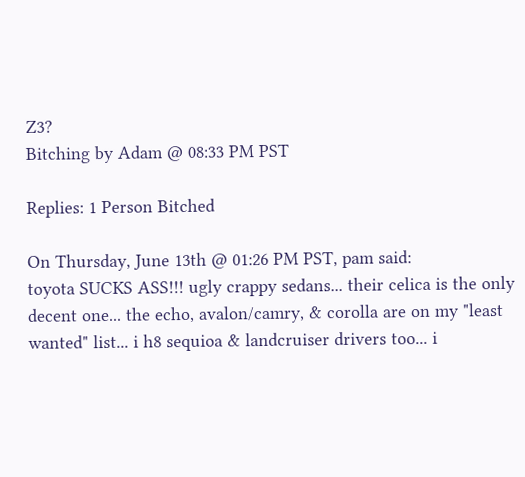Z3?
Bitching by Adam @ 08:33 PM PST

Replies: 1 Person Bitched

On Thursday, June 13th @ 01:26 PM PST, pam said:
toyota SUCKS ASS!!! ugly crappy sedans... their celica is the only decent one... the echo, avalon/camry, & corolla are on my "least wanted" list... i h8 sequioa & landcruiser drivers too... i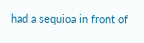had a sequioa in front of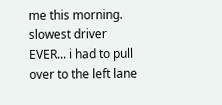me this morning. slowest driver EVER... i had to pull over to the left lane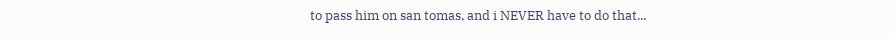to pass him on san tomas, and i NEVER have to do that...